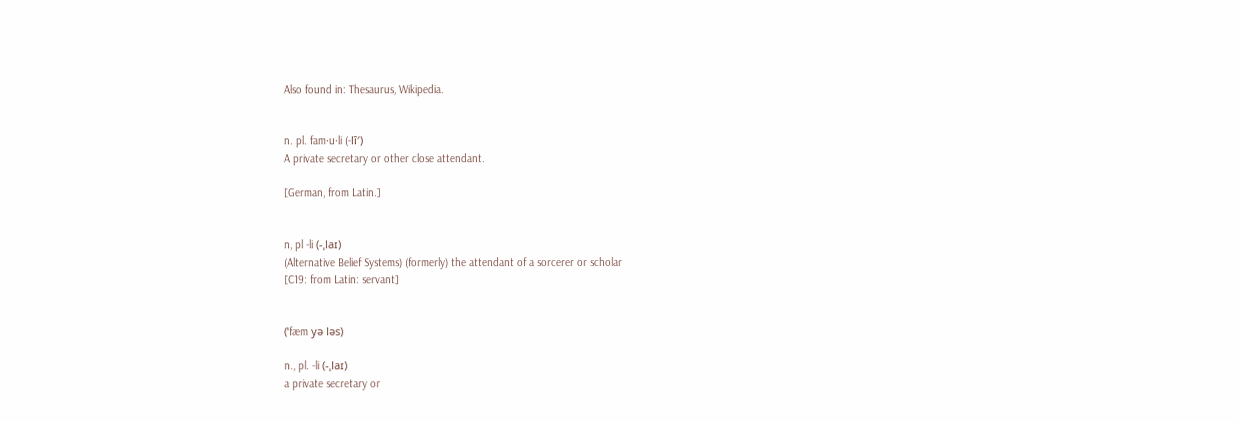Also found in: Thesaurus, Wikipedia.


n. pl. fam·u·li (-lī′)
A private secretary or other close attendant.

[German, from Latin.]


n, pl -li (-ˌlaɪ)
(Alternative Belief Systems) (formerly) the attendant of a sorcerer or scholar
[C19: from Latin: servant]


(ˈfæm yə ləs)

n., pl. -li (-ˌlaɪ)
a private secretary or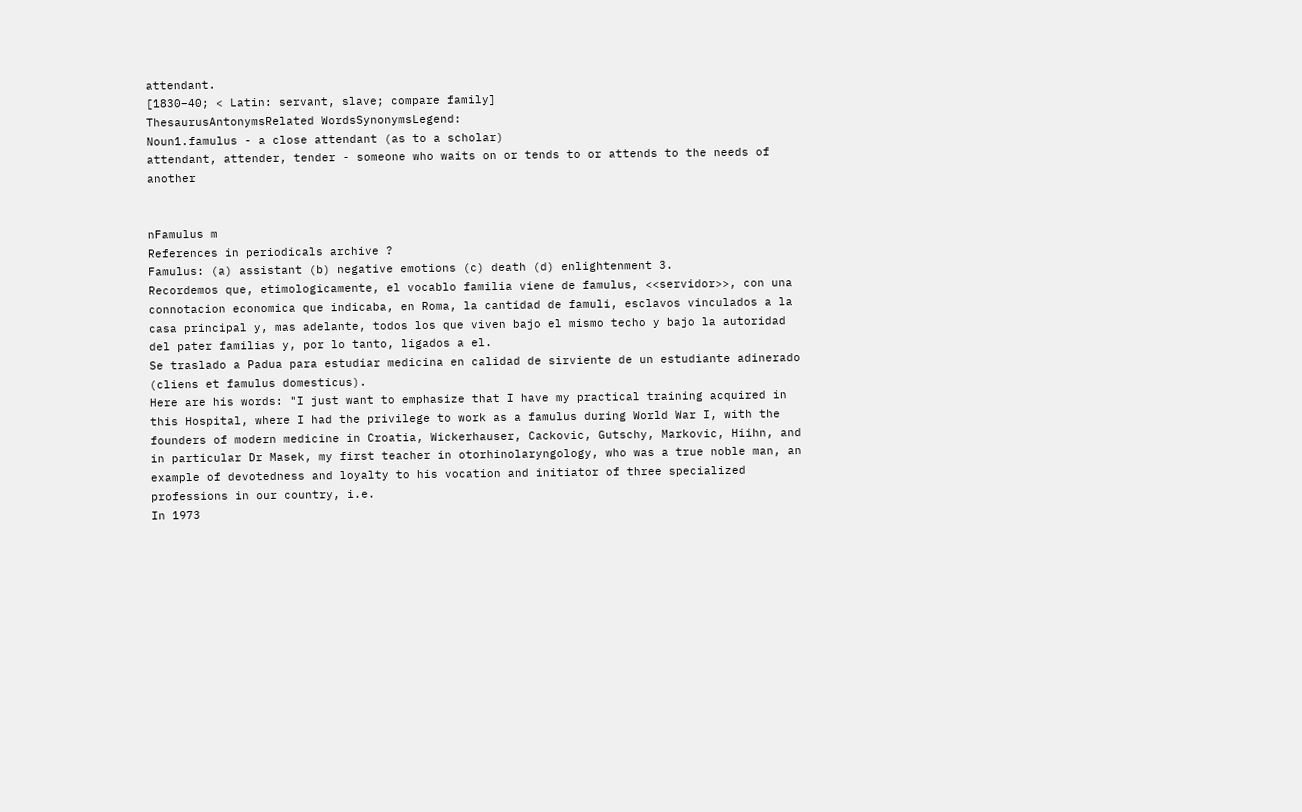attendant.
[1830–40; < Latin: servant, slave; compare family]
ThesaurusAntonymsRelated WordsSynonymsLegend:
Noun1.famulus - a close attendant (as to a scholar)
attendant, attender, tender - someone who waits on or tends to or attends to the needs of another


nFamulus m
References in periodicals archive ?
Famulus: (a) assistant (b) negative emotions (c) death (d) enlightenment 3.
Recordemos que, etimologicamente, el vocablo familia viene de famulus, <<servidor>>, con una connotacion economica que indicaba, en Roma, la cantidad de famuli, esclavos vinculados a la casa principal y, mas adelante, todos los que viven bajo el mismo techo y bajo la autoridad del pater familias y, por lo tanto, ligados a el.
Se traslado a Padua para estudiar medicina en calidad de sirviente de un estudiante adinerado (cliens et famulus domesticus).
Here are his words: "I just want to emphasize that I have my practical training acquired in this Hospital, where I had the privilege to work as a famulus during World War I, with the founders of modern medicine in Croatia, Wickerhauser, Cackovic, Gutschy, Markovic, Hiihn, and in particular Dr Masek, my first teacher in otorhinolaryngology, who was a true noble man, an example of devotedness and loyalty to his vocation and initiator of three specialized professions in our country, i.e.
In 1973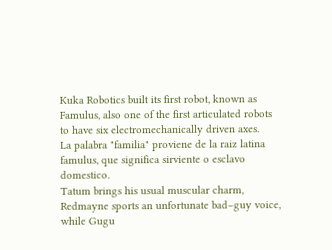Kuka Robotics built its first robot, known as Famulus, also one of the first articulated robots to have six electromechanically driven axes.
La palabra "familia" proviene de la raiz latina famulus, que significa sirviente o esclavo domestico.
Tatum brings his usual muscular charm, Redmayne sports an unfortunate bad–guy voice, while Gugu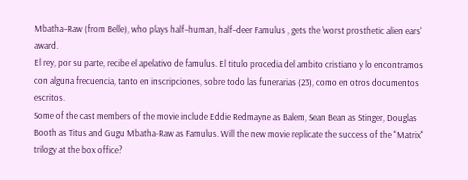Mbatha–Raw (from Belle), who plays half–human, half–deer Famulus , gets the 'worst prosthetic alien ears' award.
El rey, por su parte, recibe el apelativo de famulus. El titulo procedia del ambito cristiano y lo encontramos con alguna frecuencia, tanto en inscripciones, sobre todo las funerarias (23), como en otros documentos escritos.
Some of the cast members of the movie include Eddie Redmayne as Balem, Sean Bean as Stinger, Douglas Booth as Titus and Gugu Mbatha-Raw as Famulus. Will the new movie replicate the success of the "Matrix" trilogy at the box office?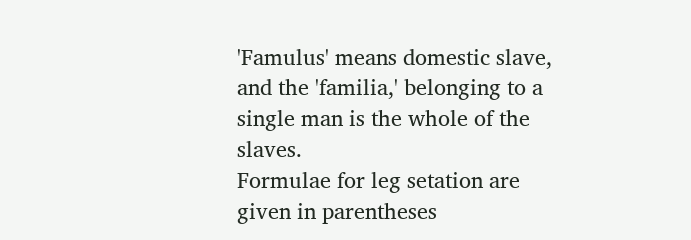'Famulus' means domestic slave, and the 'familia,' belonging to a single man is the whole of the slaves.
Formulae for leg setation are given in parentheses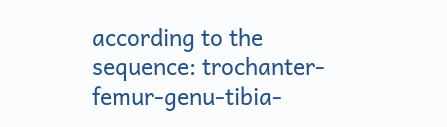according to the sequence: trochanter-femur-genu-tibia-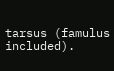tarsus (famulus included).